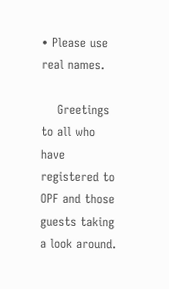• Please use real names.

    Greetings to all who have registered to OPF and those guests taking a look around.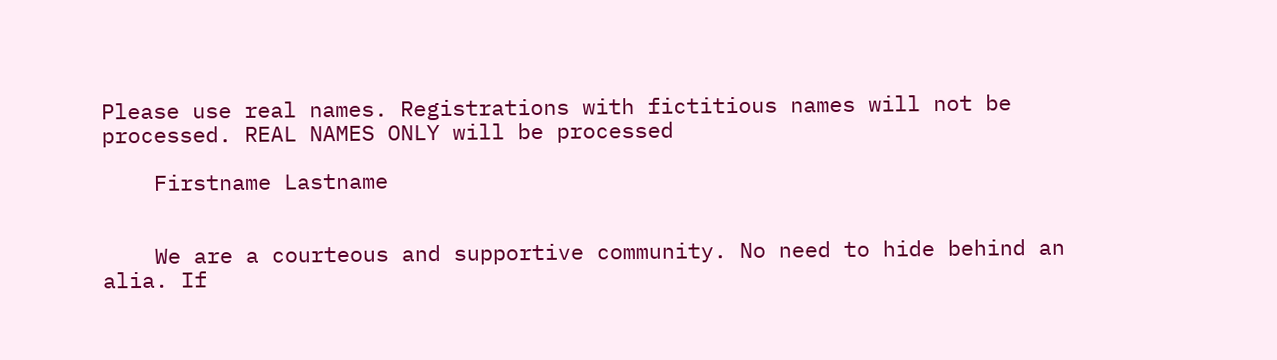Please use real names. Registrations with fictitious names will not be processed. REAL NAMES ONLY will be processed

    Firstname Lastname


    We are a courteous and supportive community. No need to hide behind an alia. If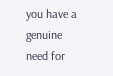you have a genuine need for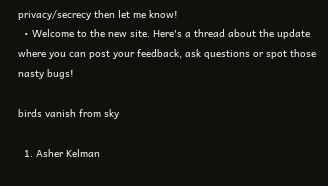privacy/secrecy then let me know!
  • Welcome to the new site. Here's a thread about the update where you can post your feedback, ask questions or spot those nasty bugs!

birds vanish from sky

  1. Asher Kelman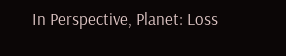In Perspective, Planet: Loss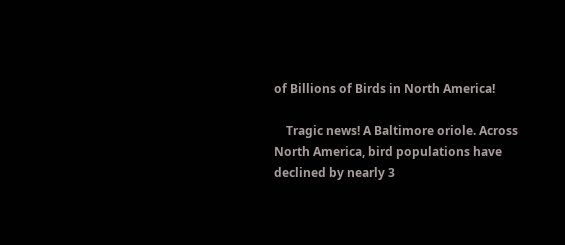of Billions of Birds in North America!

    Tragic news! A Baltimore oriole. Across North America, bird populations have declined by nearly 3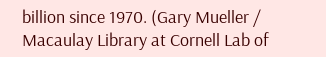billion since 1970. (Gary Mueller / Macaulay Library at Cornell Lab of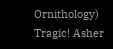Ornithology) Tragic! Asher